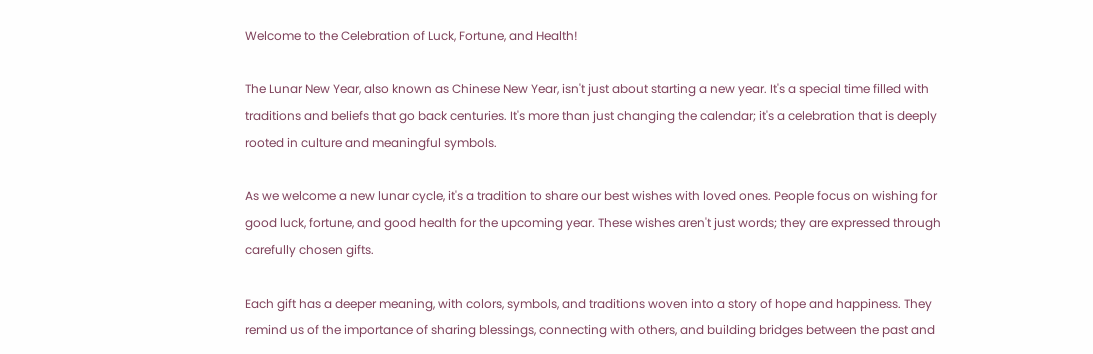Welcome to the Celebration of Luck, Fortune, and Health!

The Lunar New Year, also known as Chinese New Year, isn't just about starting a new year. It's a special time filled with traditions and beliefs that go back centuries. It's more than just changing the calendar; it's a celebration that is deeply rooted in culture and meaningful symbols.

As we welcome a new lunar cycle, it's a tradition to share our best wishes with loved ones. People focus on wishing for good luck, fortune, and good health for the upcoming year. These wishes aren't just words; they are expressed through carefully chosen gifts.

Each gift has a deeper meaning, with colors, symbols, and traditions woven into a story of hope and happiness. They remind us of the importance of sharing blessings, connecting with others, and building bridges between the past and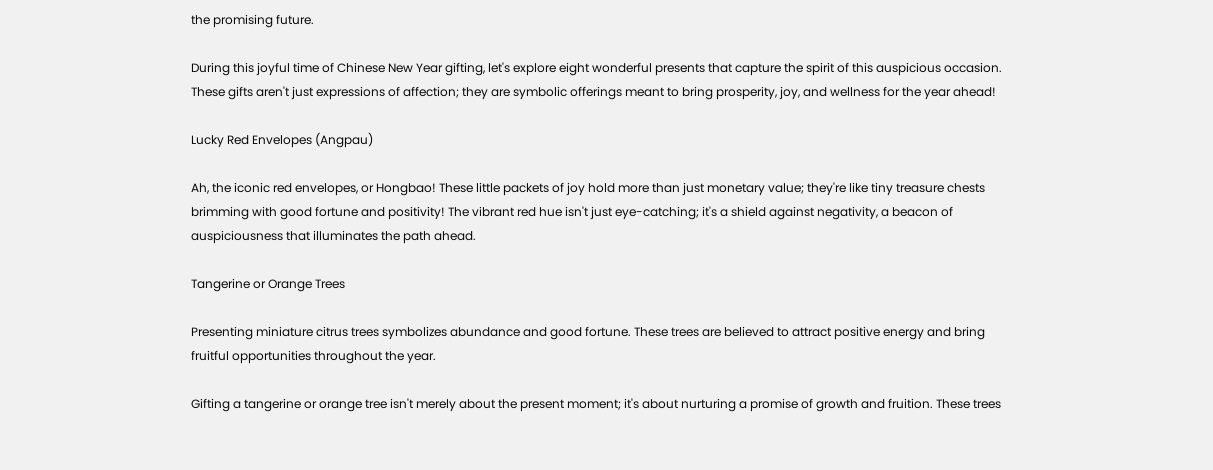the promising future.

During this joyful time of Chinese New Year gifting, let's explore eight wonderful presents that capture the spirit of this auspicious occasion. These gifts aren't just expressions of affection; they are symbolic offerings meant to bring prosperity, joy, and wellness for the year ahead!

Lucky Red Envelopes (Angpau)

Ah, the iconic red envelopes, or Hongbao! These little packets of joy hold more than just monetary value; they're like tiny treasure chests brimming with good fortune and positivity! The vibrant red hue isn't just eye-catching; it's a shield against negativity, a beacon of auspiciousness that illuminates the path ahead.

Tangerine or Orange Trees

Presenting miniature citrus trees symbolizes abundance and good fortune. These trees are believed to attract positive energy and bring fruitful opportunities throughout the year.

Gifting a tangerine or orange tree isn't merely about the present moment; it's about nurturing a promise of growth and fruition. These trees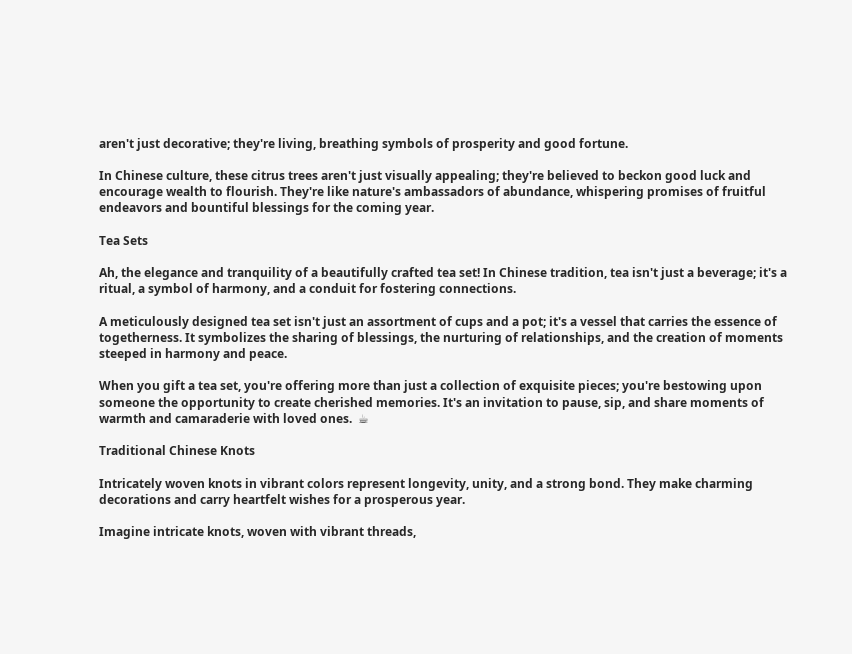aren't just decorative; they're living, breathing symbols of prosperity and good fortune.

In Chinese culture, these citrus trees aren't just visually appealing; they're believed to beckon good luck and encourage wealth to flourish. They're like nature's ambassadors of abundance, whispering promises of fruitful endeavors and bountiful blessings for the coming year.

Tea Sets

Ah, the elegance and tranquility of a beautifully crafted tea set! In Chinese tradition, tea isn't just a beverage; it's a ritual, a symbol of harmony, and a conduit for fostering connections.

A meticulously designed tea set isn't just an assortment of cups and a pot; it's a vessel that carries the essence of togetherness. It symbolizes the sharing of blessings, the nurturing of relationships, and the creation of moments steeped in harmony and peace.

When you gift a tea set, you're offering more than just a collection of exquisite pieces; you're bestowing upon someone the opportunity to create cherished memories. It's an invitation to pause, sip, and share moments of warmth and camaraderie with loved ones.  ☕

Traditional Chinese Knots

Intricately woven knots in vibrant colors represent longevity, unity, and a strong bond. They make charming decorations and carry heartfelt wishes for a prosperous year.

Imagine intricate knots, woven with vibrant threads,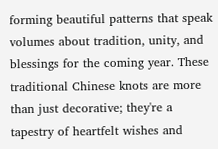forming beautiful patterns that speak volumes about tradition, unity, and blessings for the coming year. These traditional Chinese knots are more than just decorative; they're a tapestry of heartfelt wishes and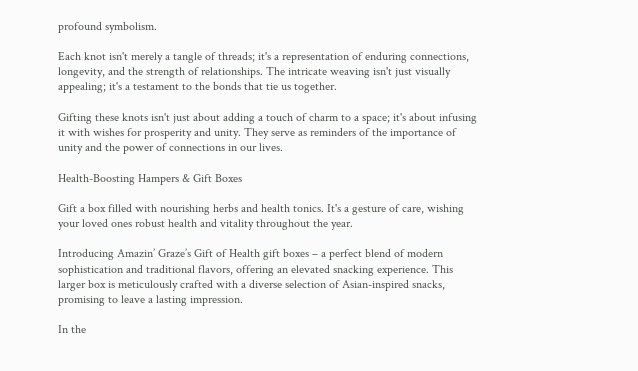profound symbolism.

Each knot isn't merely a tangle of threads; it's a representation of enduring connections, longevity, and the strength of relationships. The intricate weaving isn't just visually appealing; it's a testament to the bonds that tie us together.

Gifting these knots isn't just about adding a touch of charm to a space; it's about infusing it with wishes for prosperity and unity. They serve as reminders of the importance of unity and the power of connections in our lives.

Health-Boosting Hampers & Gift Boxes

Gift a box filled with nourishing herbs and health tonics. It's a gesture of care, wishing your loved ones robust health and vitality throughout the year.

Introducing Amazin’ Graze’s Gift of Health gift boxes – a perfect blend of modern sophistication and traditional flavors, offering an elevated snacking experience. This larger box is meticulously crafted with a diverse selection of Asian-inspired snacks, promising to leave a lasting impression.

In the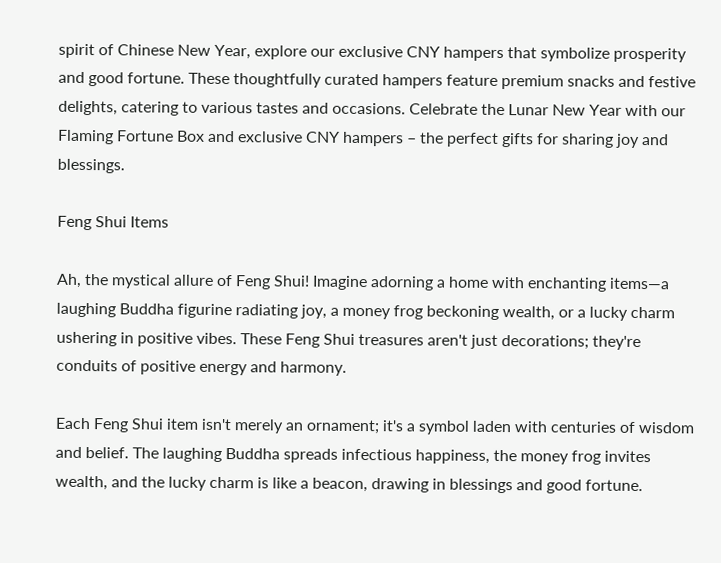spirit of Chinese New Year, explore our exclusive CNY hampers that symbolize prosperity and good fortune. These thoughtfully curated hampers feature premium snacks and festive delights, catering to various tastes and occasions. Celebrate the Lunar New Year with our Flaming Fortune Box and exclusive CNY hampers – the perfect gifts for sharing joy and blessings.

Feng Shui Items

Ah, the mystical allure of Feng Shui! Imagine adorning a home with enchanting items—a laughing Buddha figurine radiating joy, a money frog beckoning wealth, or a lucky charm ushering in positive vibes. These Feng Shui treasures aren't just decorations; they're conduits of positive energy and harmony.

Each Feng Shui item isn't merely an ornament; it's a symbol laden with centuries of wisdom and belief. The laughing Buddha spreads infectious happiness, the money frog invites wealth, and the lucky charm is like a beacon, drawing in blessings and good fortune.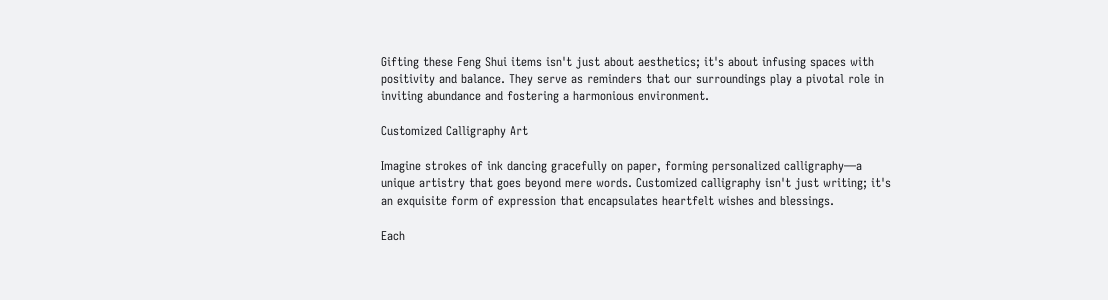Gifting these Feng Shui items isn't just about aesthetics; it's about infusing spaces with positivity and balance. They serve as reminders that our surroundings play a pivotal role in inviting abundance and fostering a harmonious environment.

Customized Calligraphy Art

Imagine strokes of ink dancing gracefully on paper, forming personalized calligraphy—a unique artistry that goes beyond mere words. Customized calligraphy isn't just writing; it's an exquisite form of expression that encapsulates heartfelt wishes and blessings.

Each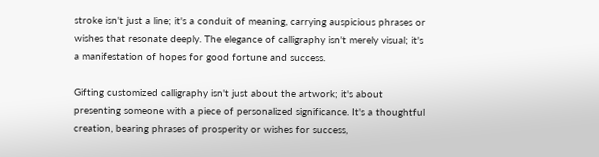stroke isn't just a line; it's a conduit of meaning, carrying auspicious phrases or wishes that resonate deeply. The elegance of calligraphy isn't merely visual; it's a manifestation of hopes for good fortune and success.

Gifting customized calligraphy isn't just about the artwork; it's about presenting someone with a piece of personalized significance. It's a thoughtful creation, bearing phrases of prosperity or wishes for success,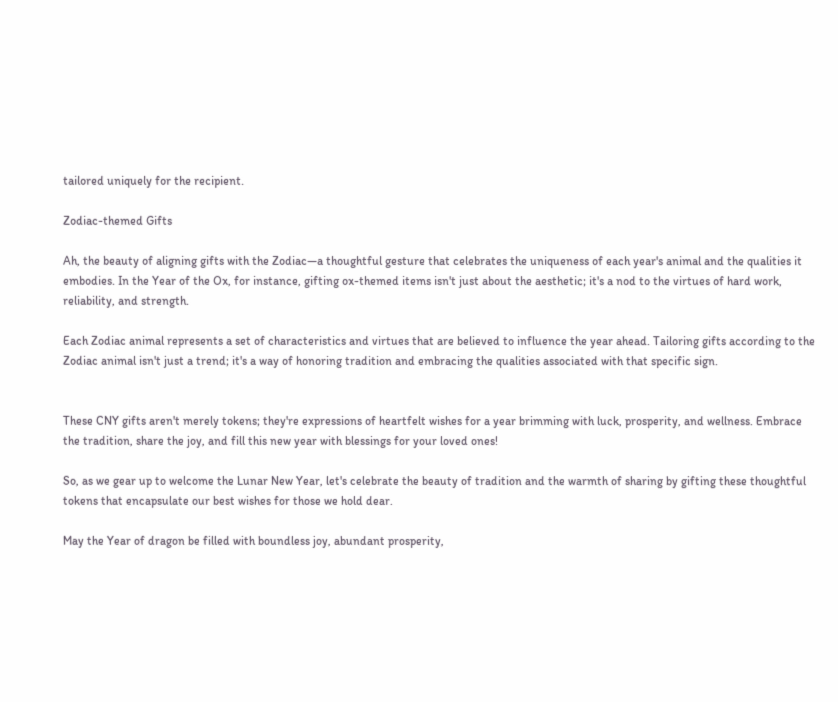tailored uniquely for the recipient.

Zodiac-themed Gifts

Ah, the beauty of aligning gifts with the Zodiac—a thoughtful gesture that celebrates the uniqueness of each year's animal and the qualities it embodies. In the Year of the Ox, for instance, gifting ox-themed items isn't just about the aesthetic; it's a nod to the virtues of hard work, reliability, and strength.

Each Zodiac animal represents a set of characteristics and virtues that are believed to influence the year ahead. Tailoring gifts according to the Zodiac animal isn't just a trend; it's a way of honoring tradition and embracing the qualities associated with that specific sign.


These CNY gifts aren't merely tokens; they're expressions of heartfelt wishes for a year brimming with luck, prosperity, and wellness. Embrace the tradition, share the joy, and fill this new year with blessings for your loved ones!

So, as we gear up to welcome the Lunar New Year, let's celebrate the beauty of tradition and the warmth of sharing by gifting these thoughtful tokens that encapsulate our best wishes for those we hold dear.

May the Year of dragon be filled with boundless joy, abundant prosperity,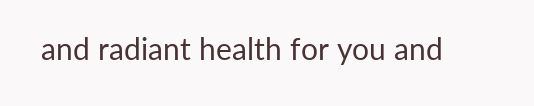and radiant health for you and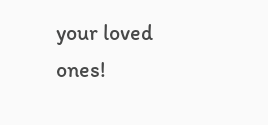your loved ones!